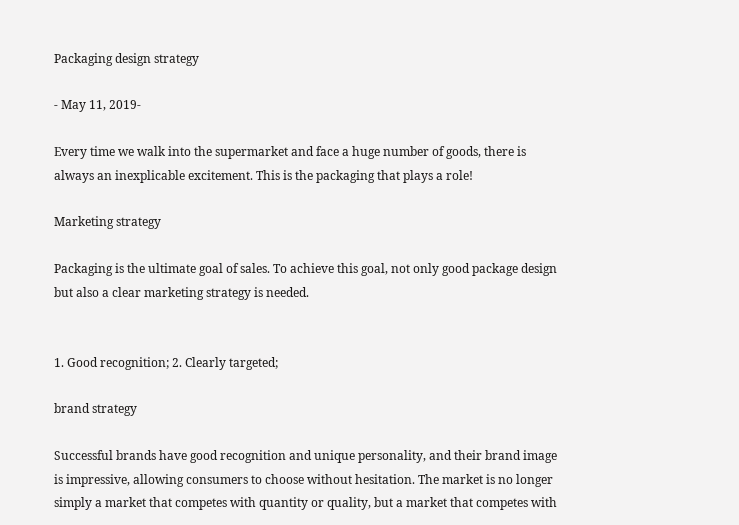Packaging design strategy

- May 11, 2019-

Every time we walk into the supermarket and face a huge number of goods, there is always an inexplicable excitement. This is the packaging that plays a role!

Marketing strategy

Packaging is the ultimate goal of sales. To achieve this goal, not only good package design but also a clear marketing strategy is needed.


1. Good recognition; 2. Clearly targeted;

brand strategy

Successful brands have good recognition and unique personality, and their brand image is impressive, allowing consumers to choose without hesitation. The market is no longer simply a market that competes with quantity or quality, but a market that competes with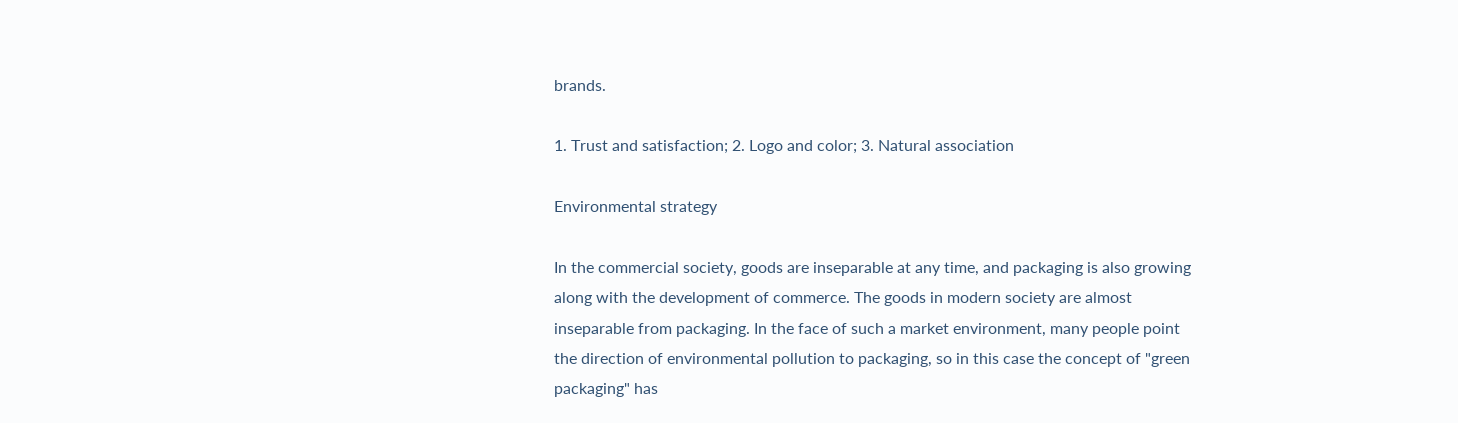brands.

1. Trust and satisfaction; 2. Logo and color; 3. Natural association

Environmental strategy

In the commercial society, goods are inseparable at any time, and packaging is also growing along with the development of commerce. The goods in modern society are almost inseparable from packaging. In the face of such a market environment, many people point the direction of environmental pollution to packaging, so in this case the concept of "green packaging" has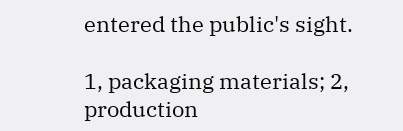entered the public's sight.

1, packaging materials; 2, production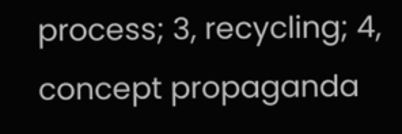process; 3, recycling; 4, concept propaganda